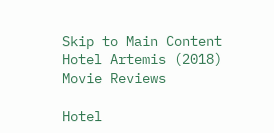Skip to Main Content
Hotel Artemis (2018)
Movie Reviews

Hotel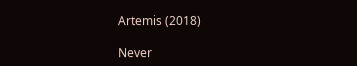Artemis (2018)

Never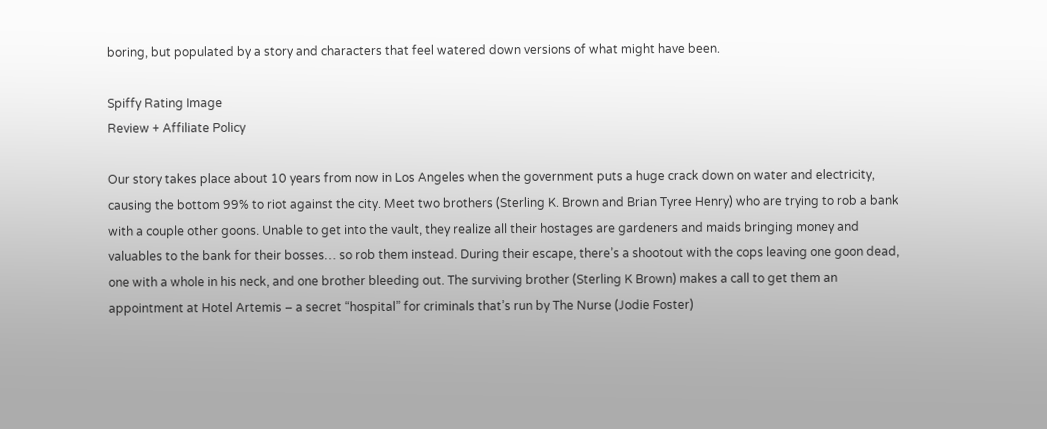boring, but populated by a story and characters that feel watered down versions of what might have been.

Spiffy Rating Image
Review + Affiliate Policy

Our story takes place about 10 years from now in Los Angeles when the government puts a huge crack down on water and electricity, causing the bottom 99% to riot against the city. Meet two brothers (Sterling K. Brown and Brian Tyree Henry) who are trying to rob a bank with a couple other goons. Unable to get into the vault, they realize all their hostages are gardeners and maids bringing money and valuables to the bank for their bosses… so rob them instead. During their escape, there’s a shootout with the cops leaving one goon dead, one with a whole in his neck, and one brother bleeding out. The surviving brother (Sterling K Brown) makes a call to get them an appointment at Hotel Artemis – a secret “hospital” for criminals that’s run by The Nurse (Jodie Foster)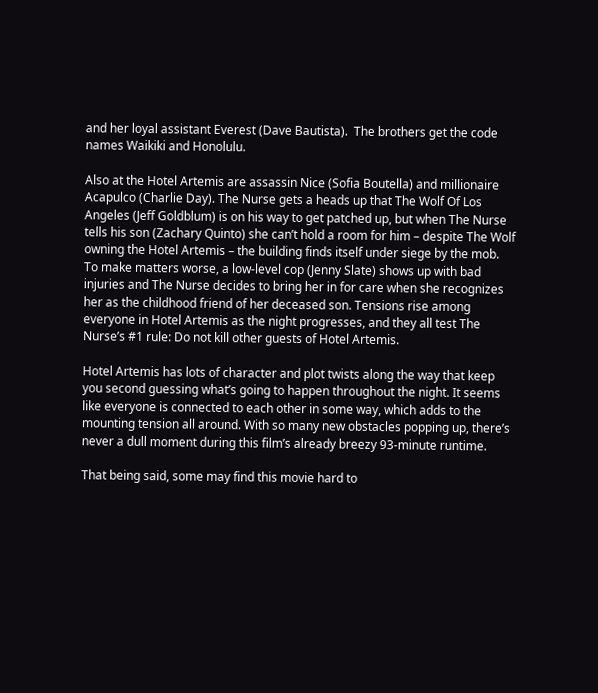and her loyal assistant Everest (Dave Bautista).  The brothers get the code names Waikiki and Honolulu.

Also at the Hotel Artemis are assassin Nice (Sofia Boutella) and millionaire Acapulco (Charlie Day). The Nurse gets a heads up that The Wolf Of Los Angeles (Jeff Goldblum) is on his way to get patched up, but when The Nurse tells his son (Zachary Quinto) she can’t hold a room for him – despite The Wolf owning the Hotel Artemis – the building finds itself under siege by the mob. To make matters worse, a low-level cop (Jenny Slate) shows up with bad injuries and The Nurse decides to bring her in for care when she recognizes her as the childhood friend of her deceased son. Tensions rise among everyone in Hotel Artemis as the night progresses, and they all test The Nurse’s #1 rule: Do not kill other guests of Hotel Artemis.

Hotel Artemis has lots of character and plot twists along the way that keep you second guessing what’s going to happen throughout the night. It seems like everyone is connected to each other in some way, which adds to the mounting tension all around. With so many new obstacles popping up, there’s never a dull moment during this film’s already breezy 93-minute runtime.

That being said, some may find this movie hard to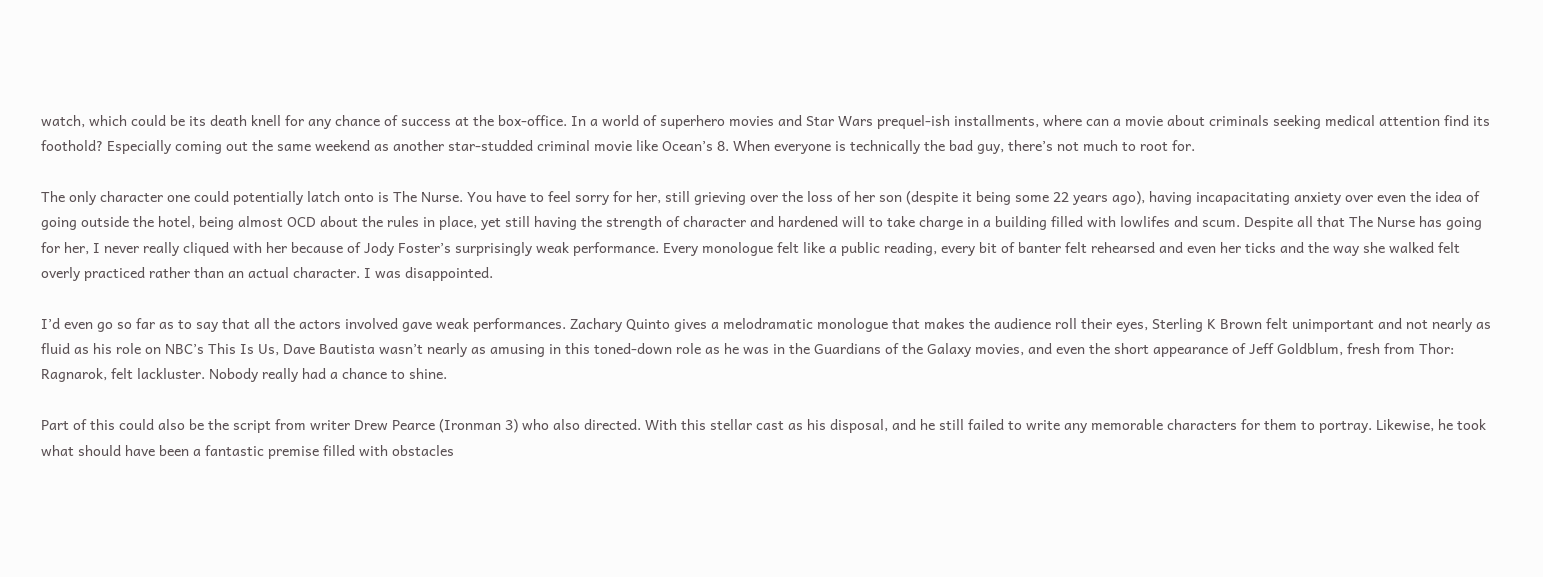watch, which could be its death knell for any chance of success at the box-office. In a world of superhero movies and Star Wars prequel-ish installments, where can a movie about criminals seeking medical attention find its foothold? Especially coming out the same weekend as another star-studded criminal movie like Ocean’s 8. When everyone is technically the bad guy, there’s not much to root for.

The only character one could potentially latch onto is The Nurse. You have to feel sorry for her, still grieving over the loss of her son (despite it being some 22 years ago), having incapacitating anxiety over even the idea of going outside the hotel, being almost OCD about the rules in place, yet still having the strength of character and hardened will to take charge in a building filled with lowlifes and scum. Despite all that The Nurse has going for her, I never really cliqued with her because of Jody Foster’s surprisingly weak performance. Every monologue felt like a public reading, every bit of banter felt rehearsed and even her ticks and the way she walked felt overly practiced rather than an actual character. I was disappointed.

I’d even go so far as to say that all the actors involved gave weak performances. Zachary Quinto gives a melodramatic monologue that makes the audience roll their eyes, Sterling K Brown felt unimportant and not nearly as fluid as his role on NBC’s This Is Us, Dave Bautista wasn’t nearly as amusing in this toned-down role as he was in the Guardians of the Galaxy movies, and even the short appearance of Jeff Goldblum, fresh from Thor: Ragnarok, felt lackluster. Nobody really had a chance to shine.

Part of this could also be the script from writer Drew Pearce (Ironman 3) who also directed. With this stellar cast as his disposal, and he still failed to write any memorable characters for them to portray. Likewise, he took what should have been a fantastic premise filled with obstacles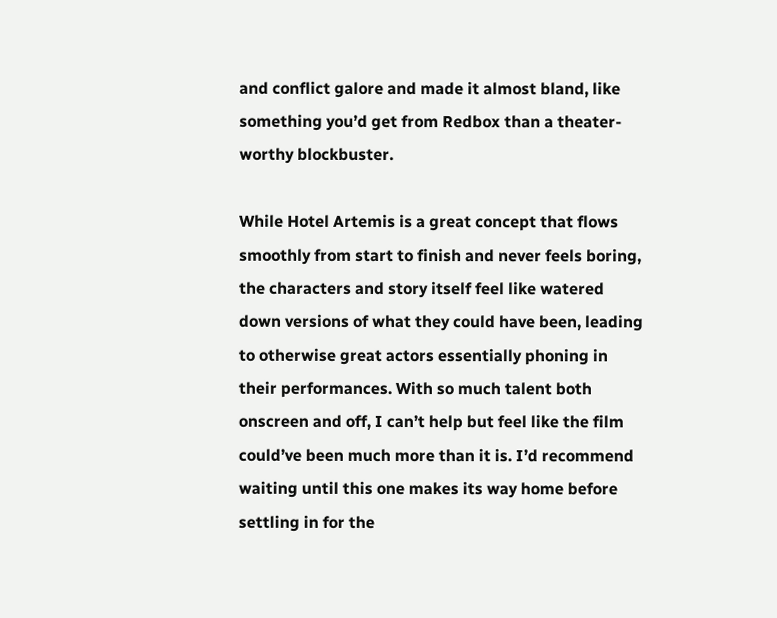and conflict galore and made it almost bland, like something you’d get from Redbox than a theater-worthy blockbuster.

While Hotel Artemis is a great concept that flows smoothly from start to finish and never feels boring, the characters and story itself feel like watered down versions of what they could have been, leading to otherwise great actors essentially phoning in their performances. With so much talent both onscreen and off, I can’t help but feel like the film could’ve been much more than it is. I’d recommend waiting until this one makes its way home before settling in for the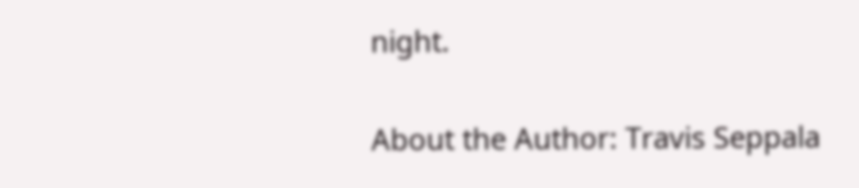night.

About the Author: Travis Seppala